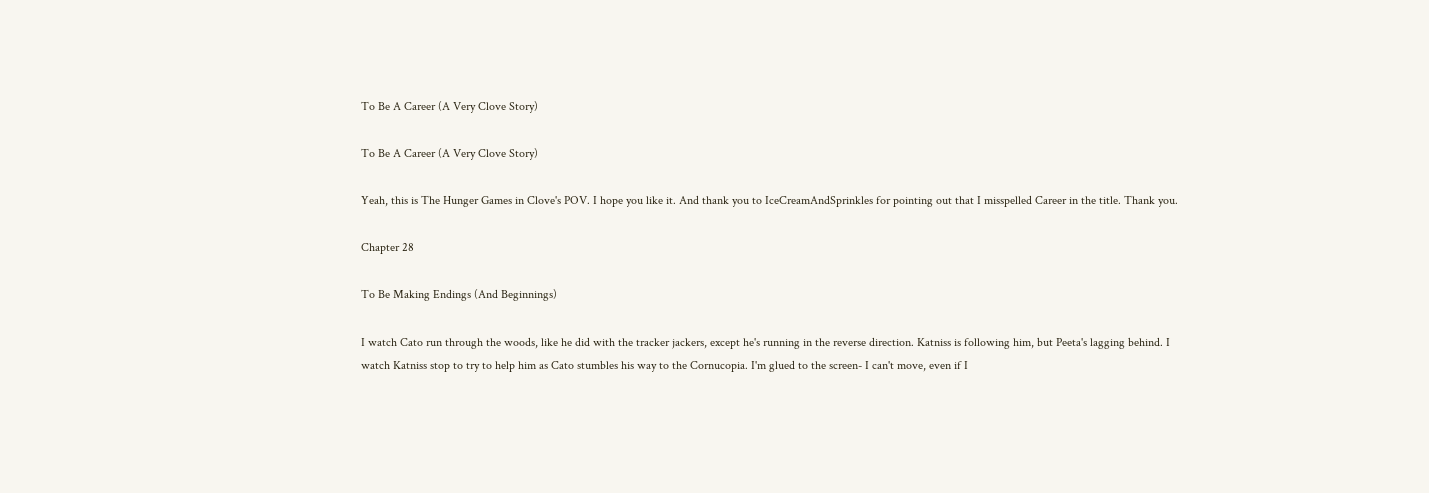To Be A Career (A Very Clove Story)

To Be A Career (A Very Clove Story)

Yeah, this is The Hunger Games in Clove's POV. I hope you like it. And thank you to IceCreamAndSprinkles for pointing out that I misspelled Career in the title. Thank you.

Chapter 28

To Be Making Endings (And Beginnings)

I watch Cato run through the woods, like he did with the tracker jackers, except he's running in the reverse direction. Katniss is following him, but Peeta's lagging behind. I watch Katniss stop to try to help him as Cato stumbles his way to the Cornucopia. I'm glued to the screen- I can't move, even if I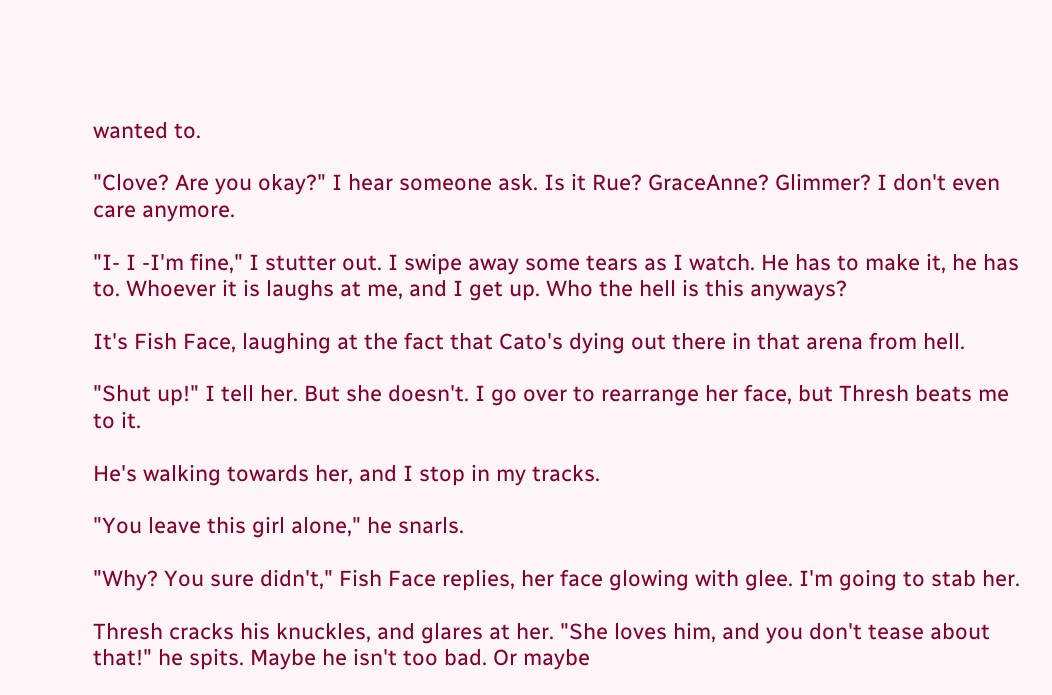wanted to.

"Clove? Are you okay?" I hear someone ask. Is it Rue? GraceAnne? Glimmer? I don't even care anymore.

"I- I -I'm fine," I stutter out. I swipe away some tears as I watch. He has to make it, he has to. Whoever it is laughs at me, and I get up. Who the hell is this anyways?

It's Fish Face, laughing at the fact that Cato's dying out there in that arena from hell.

"Shut up!" I tell her. But she doesn't. I go over to rearrange her face, but Thresh beats me to it.

He's walking towards her, and I stop in my tracks.

"You leave this girl alone," he snarls.

"Why? You sure didn't," Fish Face replies, her face glowing with glee. I'm going to stab her.

Thresh cracks his knuckles, and glares at her. "She loves him, and you don't tease about that!" he spits. Maybe he isn't too bad. Or maybe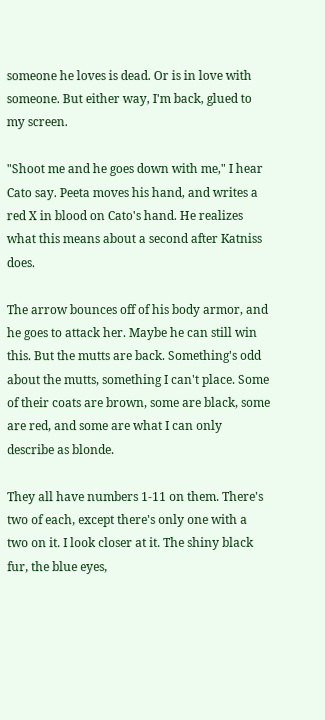someone he loves is dead. Or is in love with someone. But either way, I'm back, glued to my screen.

"Shoot me and he goes down with me," I hear Cato say. Peeta moves his hand, and writes a red X in blood on Cato's hand. He realizes what this means about a second after Katniss does.

The arrow bounces off of his body armor, and he goes to attack her. Maybe he can still win this. But the mutts are back. Something's odd about the mutts, something I can't place. Some of their coats are brown, some are black, some are red, and some are what I can only describe as blonde.

They all have numbers 1-11 on them. There's two of each, except there's only one with a two on it. I look closer at it. The shiny black fur, the blue eyes,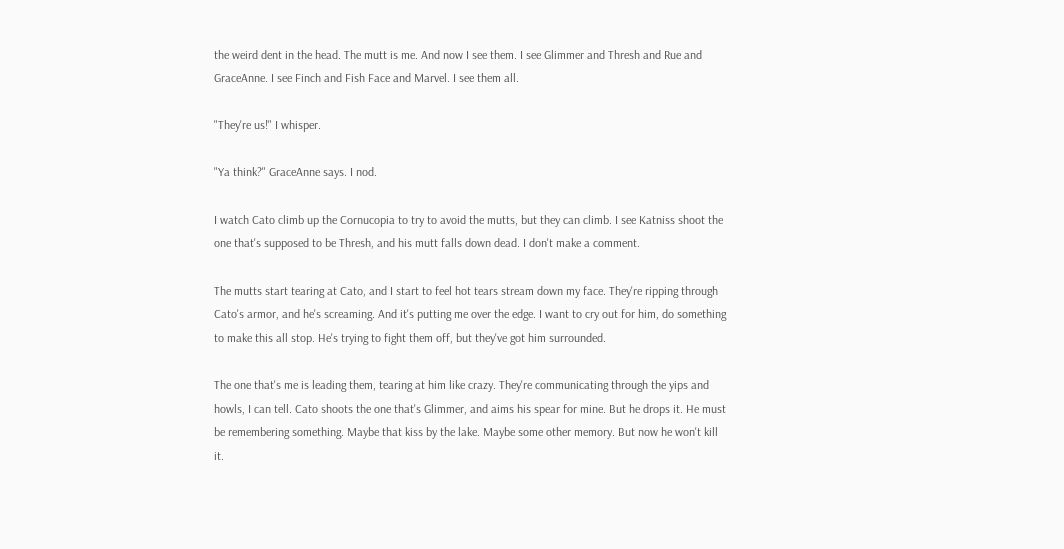the weird dent in the head. The mutt is me. And now I see them. I see Glimmer and Thresh and Rue and GraceAnne. I see Finch and Fish Face and Marvel. I see them all.

"They're us!" I whisper.

"Ya think?" GraceAnne says. I nod.

I watch Cato climb up the Cornucopia to try to avoid the mutts, but they can climb. I see Katniss shoot the one that's supposed to be Thresh, and his mutt falls down dead. I don't make a comment.

The mutts start tearing at Cato, and I start to feel hot tears stream down my face. They're ripping through Cato's armor, and he's screaming. And it's putting me over the edge. I want to cry out for him, do something to make this all stop. He's trying to fight them off, but they've got him surrounded.

The one that's me is leading them, tearing at him like crazy. They're communicating through the yips and howls, I can tell. Cato shoots the one that's Glimmer, and aims his spear for mine. But he drops it. He must be remembering something. Maybe that kiss by the lake. Maybe some other memory. But now he won't kill it.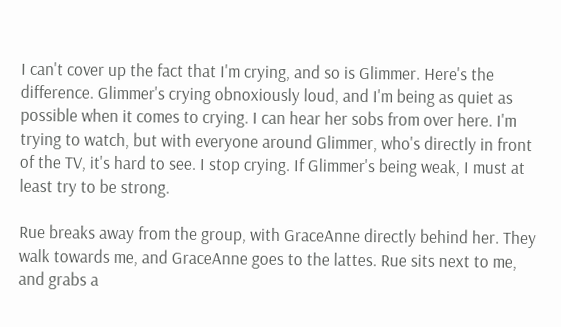I can't cover up the fact that I'm crying, and so is Glimmer. Here's the difference. Glimmer's crying obnoxiously loud, and I'm being as quiet as possible when it comes to crying. I can hear her sobs from over here. I'm trying to watch, but with everyone around Glimmer, who's directly in front of the TV, it's hard to see. I stop crying. If Glimmer's being weak, I must at least try to be strong.

Rue breaks away from the group, with GraceAnne directly behind her. They walk towards me, and GraceAnne goes to the lattes. Rue sits next to me, and grabs a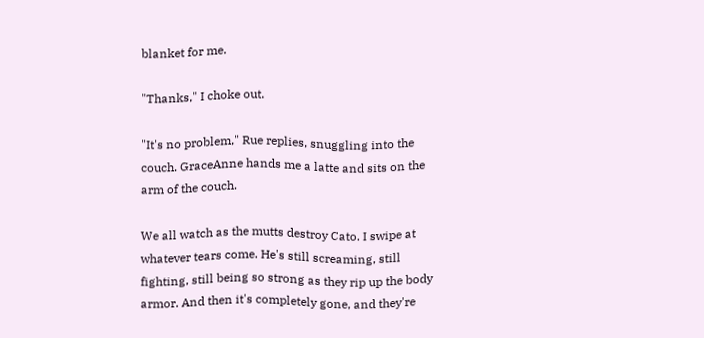blanket for me.

"Thanks," I choke out.

"It's no problem," Rue replies, snuggling into the couch. GraceAnne hands me a latte and sits on the arm of the couch.

We all watch as the mutts destroy Cato. I swipe at whatever tears come. He's still screaming, still fighting, still being so strong as they rip up the body armor. And then it's completely gone, and they're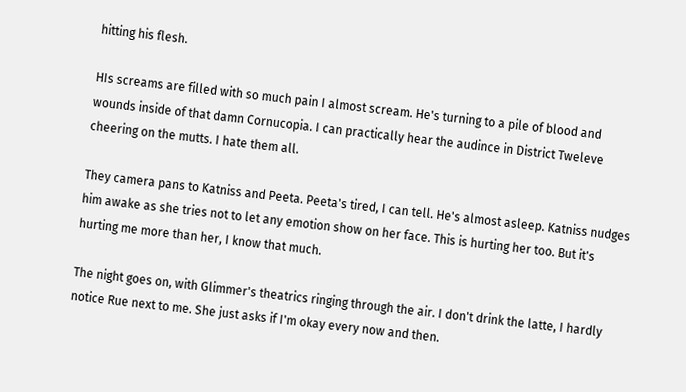hitting his flesh.

HIs screams are filled with so much pain I almost scream. He's turning to a pile of blood and wounds inside of that damn Cornucopia. I can practically hear the audince in District Tweleve cheering on the mutts. I hate them all.

They camera pans to Katniss and Peeta. Peeta's tired, I can tell. He's almost asleep. Katniss nudges him awake as she tries not to let any emotion show on her face. This is hurting her too. But it's hurting me more than her, I know that much.

The night goes on, with Glimmer's theatrics ringing through the air. I don't drink the latte, I hardly notice Rue next to me. She just asks if I'm okay every now and then.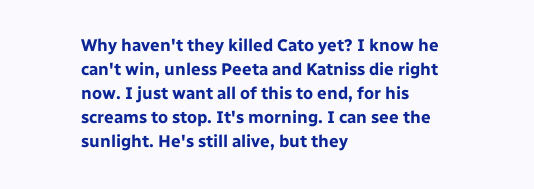Why haven't they killed Cato yet? I know he can't win, unless Peeta and Katniss die right now. I just want all of this to end, for his screams to stop. It's morning. I can see the sunlight. He's still alive, but they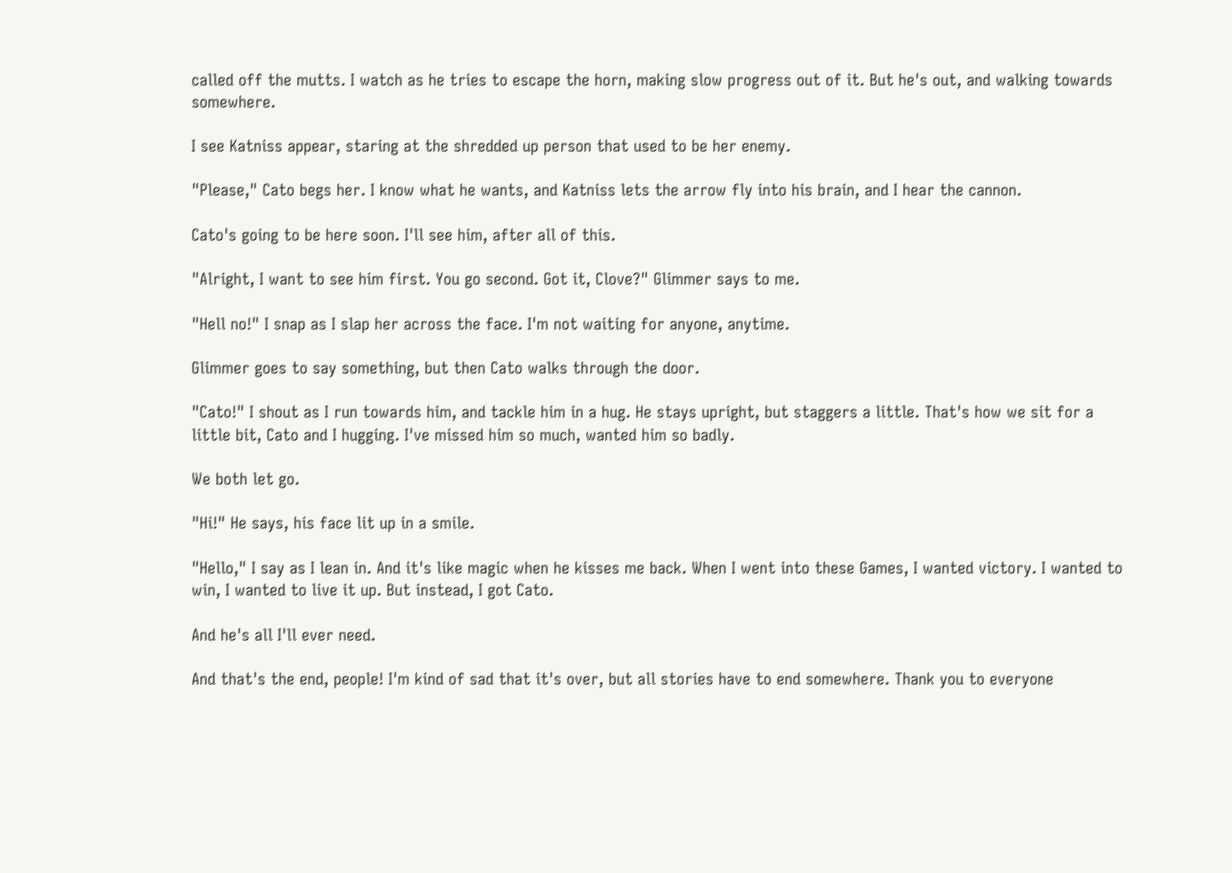called off the mutts. I watch as he tries to escape the horn, making slow progress out of it. But he's out, and walking towards somewhere.

I see Katniss appear, staring at the shredded up person that used to be her enemy.

"Please," Cato begs her. I know what he wants, and Katniss lets the arrow fly into his brain, and I hear the cannon.

Cato's going to be here soon. I'll see him, after all of this.

"Alright, I want to see him first. You go second. Got it, Clove?" Glimmer says to me.

"Hell no!" I snap as I slap her across the face. I'm not waiting for anyone, anytime.

Glimmer goes to say something, but then Cato walks through the door.

"Cato!" I shout as I run towards him, and tackle him in a hug. He stays upright, but staggers a little. That's how we sit for a little bit, Cato and I hugging. I've missed him so much, wanted him so badly.

We both let go.

"Hi!" He says, his face lit up in a smile.

"Hello," I say as I lean in. And it's like magic when he kisses me back. When I went into these Games, I wanted victory. I wanted to win, I wanted to live it up. But instead, I got Cato.

And he's all I'll ever need.

And that's the end, people! I'm kind of sad that it's over, but all stories have to end somewhere. Thank you to everyone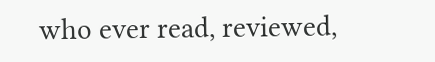who ever read, reviewed,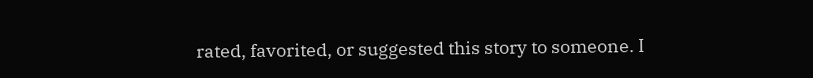rated, favorited, or suggested this story to someone. I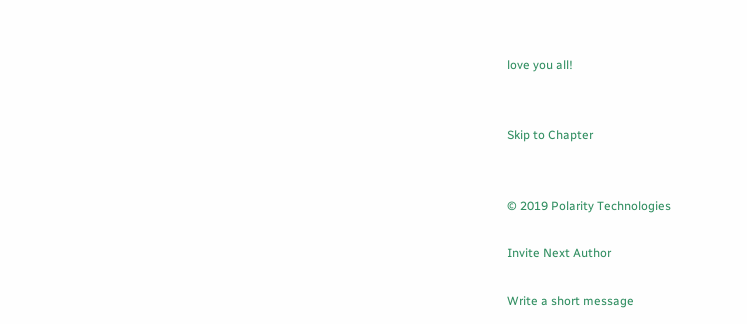love you all!


Skip to Chapter


© 2019 Polarity Technologies

Invite Next Author

Write a short message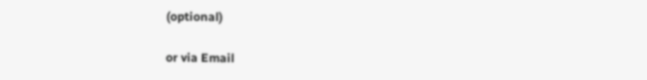(optional)

or via Email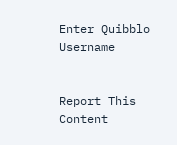Enter Quibblo Username


Report This Content